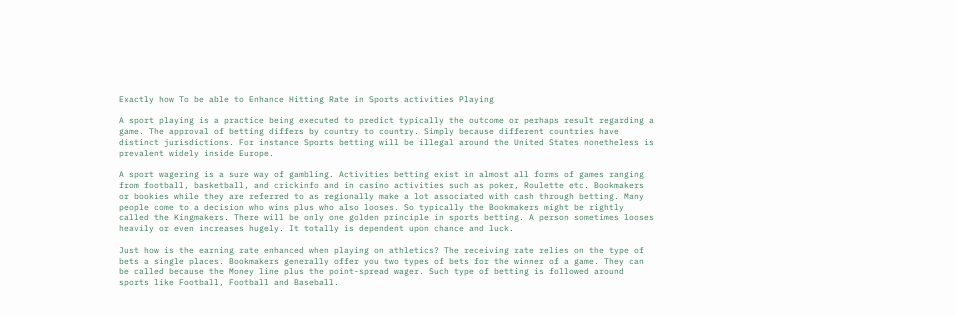Exactly how To be able to Enhance Hitting Rate in Sports activities Playing

A sport playing is a practice being executed to predict typically the outcome or perhaps result regarding a game. The approval of betting differs by country to country. Simply because different countries have distinct jurisdictions. For instance Sports betting will be illegal around the United States nonetheless is prevalent widely inside Europe.

A sport wagering is a sure way of gambling. Activities betting exist in almost all forms of games ranging from football, basketball, and crickinfo and in casino activities such as poker, Roulette etc. Bookmakers or bookies while they are referred to as regionally make a lot associated with cash through betting. Many people come to a decision who wins plus who also looses. So typically the Bookmakers might be rightly called the Kingmakers. There will be only one golden principle in sports betting. A person sometimes looses heavily or even increases hugely. It totally is dependent upon chance and luck.

Just how is the earning rate enhanced when playing on athletics? The receiving rate relies on the type of bets a single places. Bookmakers generally offer you two types of bets for the winner of a game. They can be called because the Money line plus the point-spread wager. Such type of betting is followed around sports like Football, Football and Baseball.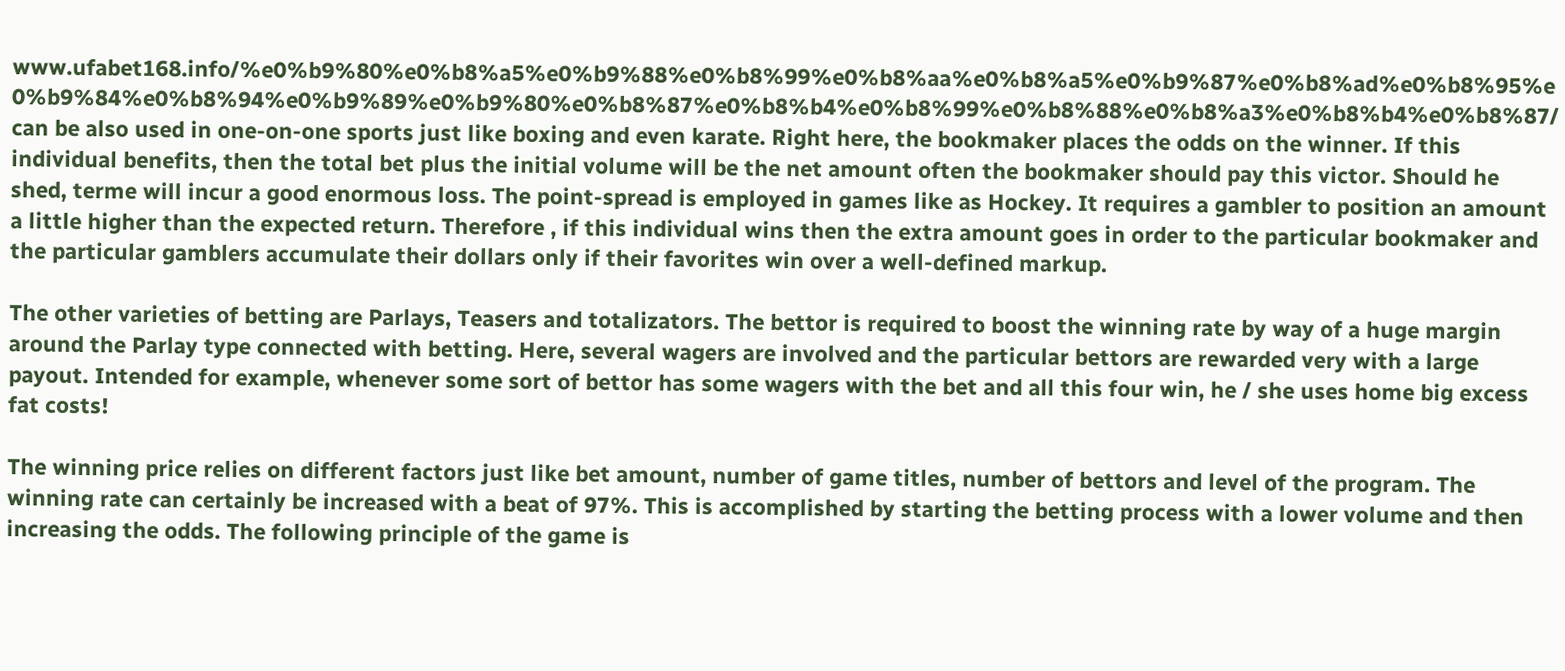www.ufabet168.info/%e0%b9%80%e0%b8%a5%e0%b9%88%e0%b8%99%e0%b8%aa%e0%b8%a5%e0%b9%87%e0%b8%ad%e0%b8%95%e0%b9%84%e0%b8%94%e0%b9%89%e0%b9%80%e0%b8%87%e0%b8%b4%e0%b8%99%e0%b8%88%e0%b8%a3%e0%b8%b4%e0%b8%87/ can be also used in one-on-one sports just like boxing and even karate. Right here, the bookmaker places the odds on the winner. If this individual benefits, then the total bet plus the initial volume will be the net amount often the bookmaker should pay this victor. Should he shed, terme will incur a good enormous loss. The point-spread is employed in games like as Hockey. It requires a gambler to position an amount a little higher than the expected return. Therefore , if this individual wins then the extra amount goes in order to the particular bookmaker and the particular gamblers accumulate their dollars only if their favorites win over a well-defined markup.

The other varieties of betting are Parlays, Teasers and totalizators. The bettor is required to boost the winning rate by way of a huge margin around the Parlay type connected with betting. Here, several wagers are involved and the particular bettors are rewarded very with a large payout. Intended for example, whenever some sort of bettor has some wagers with the bet and all this four win, he / she uses home big excess fat costs!

The winning price relies on different factors just like bet amount, number of game titles, number of bettors and level of the program. The winning rate can certainly be increased with a beat of 97%. This is accomplished by starting the betting process with a lower volume and then increasing the odds. The following principle of the game is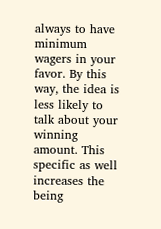always to have minimum wagers in your favor. By this way, the idea is less likely to talk about your winning amount. This specific as well increases the being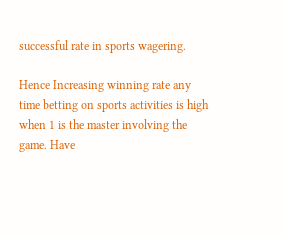successful rate in sports wagering.

Hence Increasing winning rate any time betting on sports activities is high when 1 is the master involving the game. Have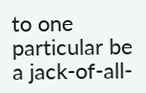to one particular be a jack-of-all-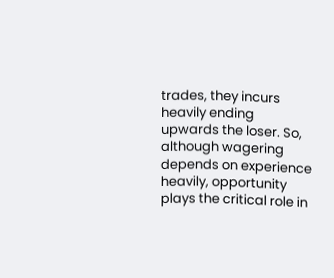trades, they incurs heavily ending upwards the loser. So, although wagering depends on experience heavily, opportunity plays the critical role in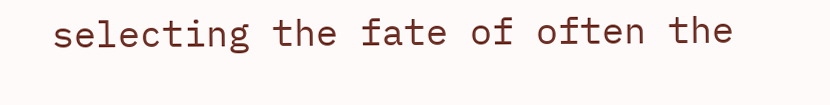selecting the fate of often the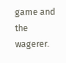game and the wagerer.